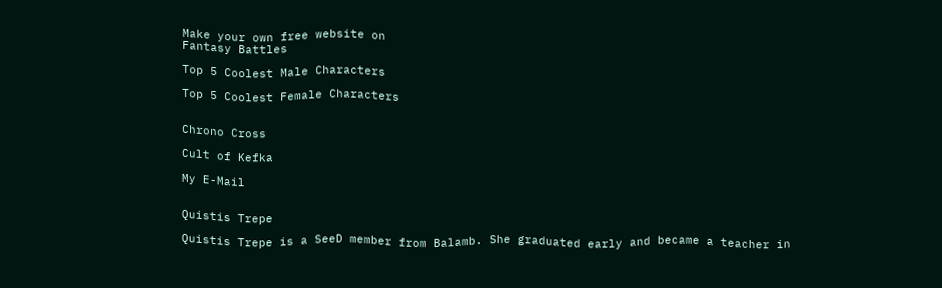Make your own free website on
Fantasy Battles

Top 5 Coolest Male Characters

Top 5 Coolest Female Characters


Chrono Cross

Cult of Kefka

My E-Mail


Quistis Trepe

Quistis Trepe is a SeeD member from Balamb. She graduated early and became a teacher in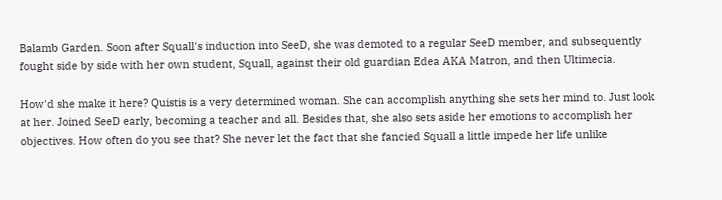Balamb Garden. Soon after Squall's induction into SeeD, she was demoted to a regular SeeD member, and subsequently fought side by side with her own student, Squall, against their old guardian Edea AKA Matron, and then Ultimecia.

How'd she make it here? Quistis is a very determined woman. She can accomplish anything she sets her mind to. Just look at her. Joined SeeD early, becoming a teacher and all. Besides that, she also sets aside her emotions to accomplish her objectives. How often do you see that? She never let the fact that she fancied Squall a little impede her life unlike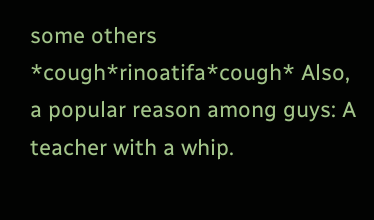some others *cough*rinoatifa*cough* Also, a popular reason among guys: A teacher with a whip.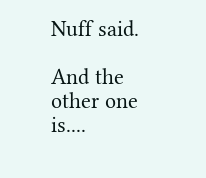Nuff said.

And the other one is....